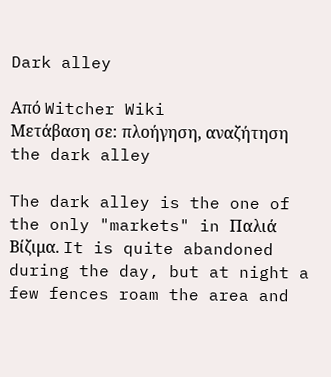Dark alley

Από Witcher Wiki
Μετάβαση σε: πλοήγηση, αναζήτηση
the dark alley

The dark alley is the one of the only "markets" in Παλιά Βίζιμα. It is quite abandoned during the day, but at night a few fences roam the area and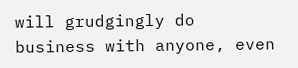will grudgingly do business with anyone, even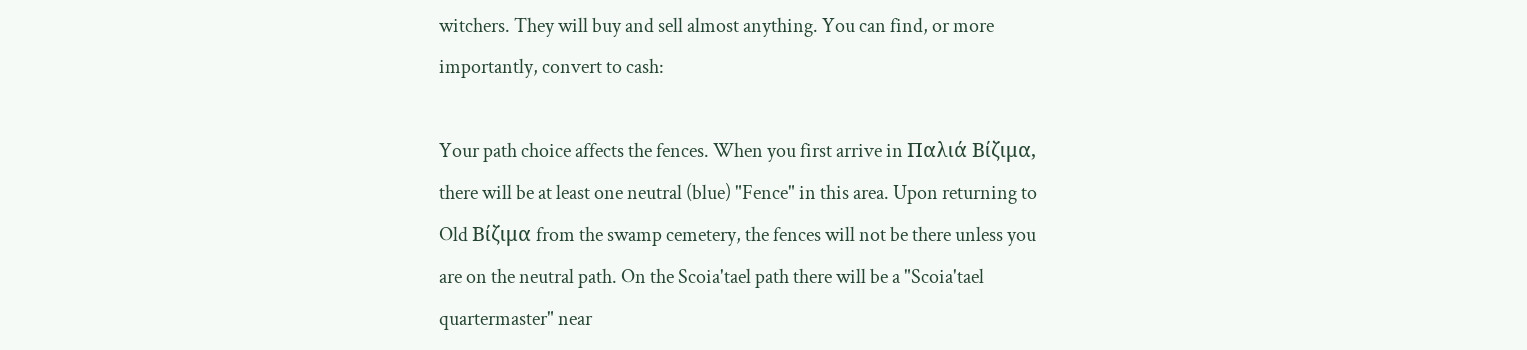witchers. They will buy and sell almost anything. You can find, or more importantly, convert to cash:

Your path choice affects the fences. When you first arrive in Παλιά Βίζιμα, there will be at least one neutral (blue) "Fence" in this area. Upon returning to Old Βίζιμα from the swamp cemetery, the fences will not be there unless you are on the neutral path. On the Scoia'tael path there will be a "Scoia'tael quartermaster" near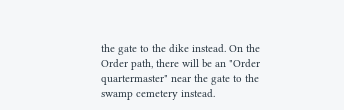the gate to the dike instead. On the Order path, there will be an "Order quartermaster" near the gate to the swamp cemetery instead.